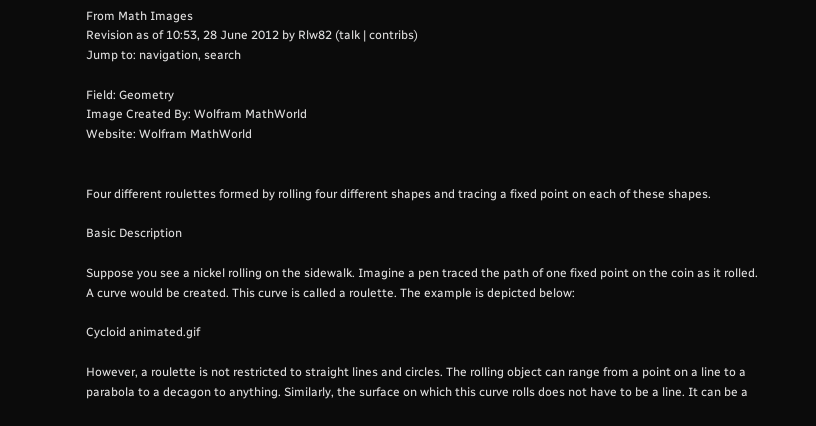From Math Images
Revision as of 10:53, 28 June 2012 by Rlw82 (talk | contribs)
Jump to: navigation, search

Field: Geometry
Image Created By: Wolfram MathWorld
Website: Wolfram MathWorld


Four different roulettes formed by rolling four different shapes and tracing a fixed point on each of these shapes.

Basic Description

Suppose you see a nickel rolling on the sidewalk. Imagine a pen traced the path of one fixed point on the coin as it rolled. A curve would be created. This curve is called a roulette. The example is depicted below:

Cycloid animated.gif

However, a roulette is not restricted to straight lines and circles. The rolling object can range from a point on a line to a parabola to a decagon to anything. Similarly, the surface on which this curve rolls does not have to be a line. It can be a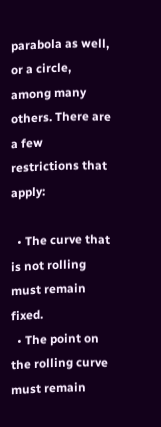parabola as well, or a circle, among many others. There are a few restrictions that apply:

  • The curve that is not rolling must remain fixed.
  • The point on the rolling curve must remain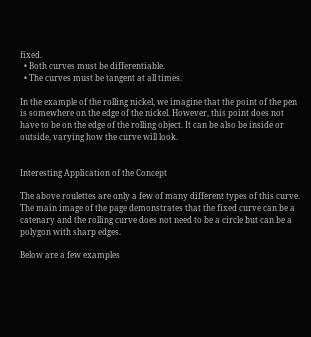fixed.
  • Both curves must be differentiable.
  • The curves must be tangent at all times.

In the example of the rolling nickel, we imagine that the point of the pen is somewhere on the edge of the nickel. However, this point does not have to be on the edge of the rolling object. It can be also be inside or outside, varying how the curve will look.


Interesting Application of the Concept

The above roulettes are only a few of many different types of this curve. The main image of the page demonstrates that the fixed curve can be a catenary and the rolling curve does not need to be a circle but can be a polygon with sharp edges.

Below are a few examples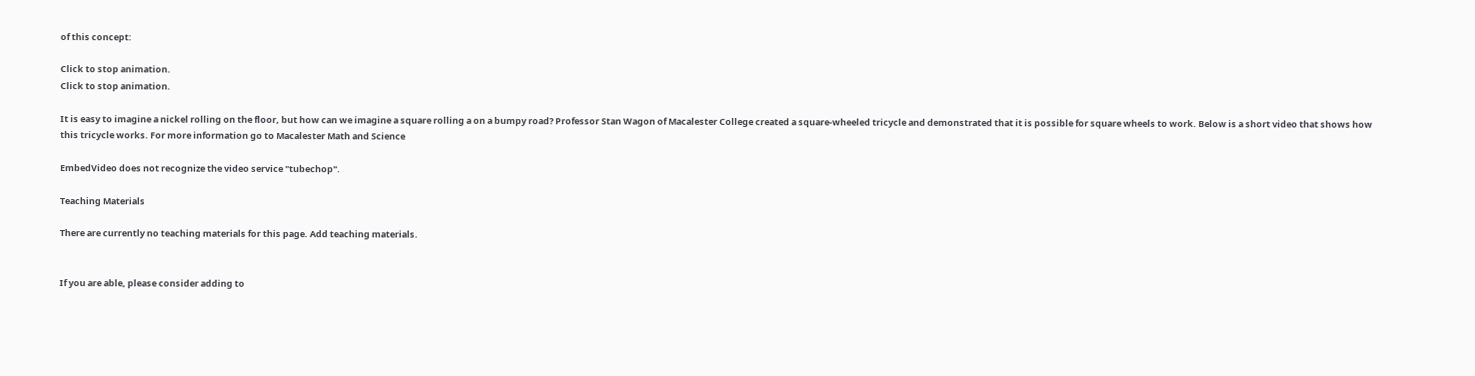of this concept:

Click to stop animation.
Click to stop animation.

It is easy to imagine a nickel rolling on the floor, but how can we imagine a square rolling a on a bumpy road? Professor Stan Wagon of Macalester College created a square-wheeled tricycle and demonstrated that it is possible for square wheels to work. Below is a short video that shows how this tricycle works. For more information go to Macalester Math and Science

EmbedVideo does not recognize the video service "tubechop".

Teaching Materials

There are currently no teaching materials for this page. Add teaching materials.


If you are able, please consider adding to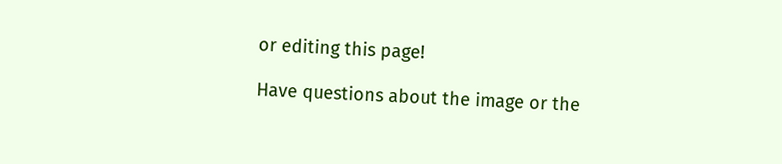or editing this page!

Have questions about the image or the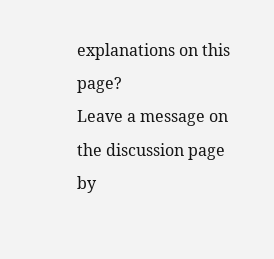explanations on this page?
Leave a message on the discussion page by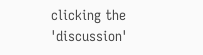clicking the 'discussion'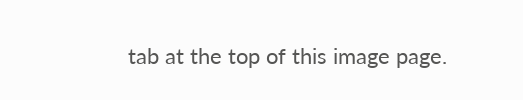tab at the top of this image page.